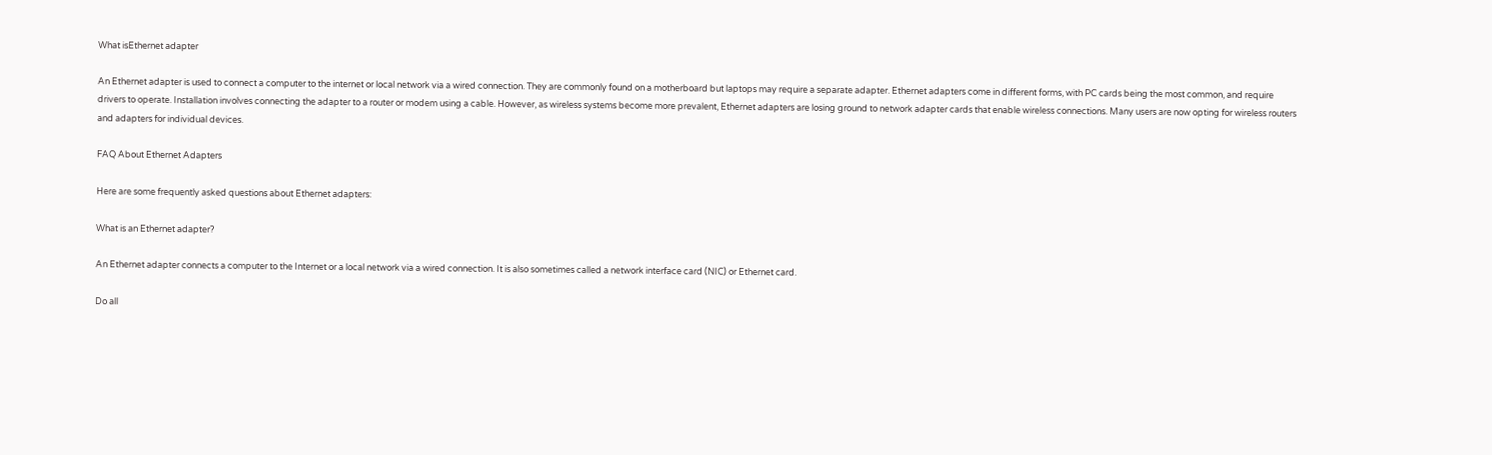What isEthernet adapter

An Ethernet adapter is used to connect a computer to the internet or local network via a wired connection. They are commonly found on a motherboard but laptops may require a separate adapter. Ethernet adapters come in different forms, with PC cards being the most common, and require drivers to operate. Installation involves connecting the adapter to a router or modem using a cable. However, as wireless systems become more prevalent, Ethernet adapters are losing ground to network adapter cards that enable wireless connections. Many users are now opting for wireless routers and adapters for individual devices.

FAQ About Ethernet Adapters

Here are some frequently asked questions about Ethernet adapters:

What is an Ethernet adapter?

An Ethernet adapter connects a computer to the Internet or a local network via a wired connection. It is also sometimes called a network interface card (NIC) or Ethernet card.

Do all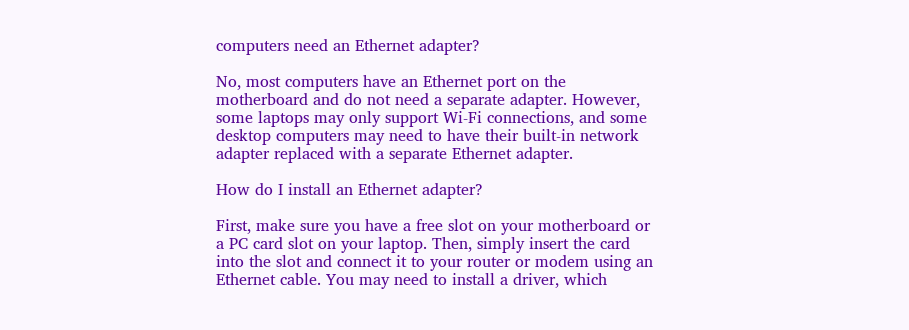computers need an Ethernet adapter?

No, most computers have an Ethernet port on the motherboard and do not need a separate adapter. However, some laptops may only support Wi-Fi connections, and some desktop computers may need to have their built-in network adapter replaced with a separate Ethernet adapter.

How do I install an Ethernet adapter?

First, make sure you have a free slot on your motherboard or a PC card slot on your laptop. Then, simply insert the card into the slot and connect it to your router or modem using an Ethernet cable. You may need to install a driver, which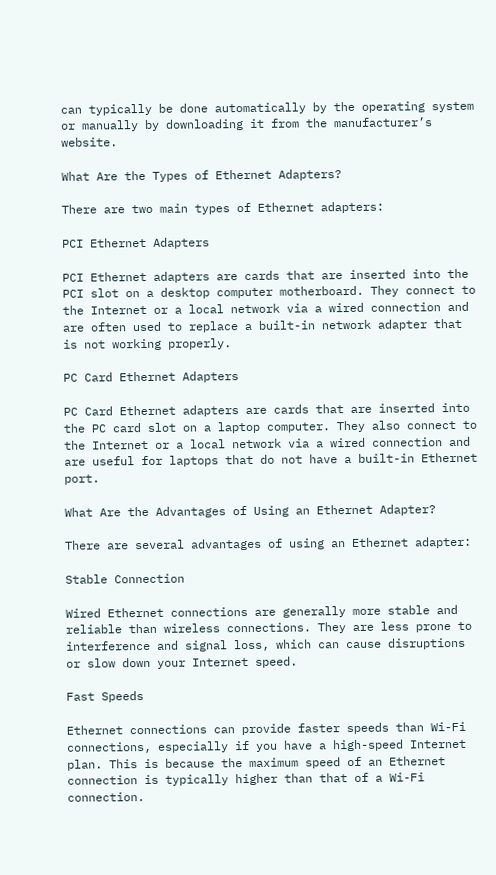can typically be done automatically by the operating system or manually by downloading it from the manufacturer’s website.

What Are the Types of Ethernet Adapters?

There are two main types of Ethernet adapters:

PCI Ethernet Adapters

PCI Ethernet adapters are cards that are inserted into the PCI slot on a desktop computer motherboard. They connect to the Internet or a local network via a wired connection and are often used to replace a built-in network adapter that is not working properly.

PC Card Ethernet Adapters

PC Card Ethernet adapters are cards that are inserted into the PC card slot on a laptop computer. They also connect to the Internet or a local network via a wired connection and are useful for laptops that do not have a built-in Ethernet port.

What Are the Advantages of Using an Ethernet Adapter?

There are several advantages of using an Ethernet adapter:

Stable Connection

Wired Ethernet connections are generally more stable and reliable than wireless connections. They are less prone to interference and signal loss, which can cause disruptions or slow down your Internet speed.

Fast Speeds

Ethernet connections can provide faster speeds than Wi-Fi connections, especially if you have a high-speed Internet plan. This is because the maximum speed of an Ethernet connection is typically higher than that of a Wi-Fi connection.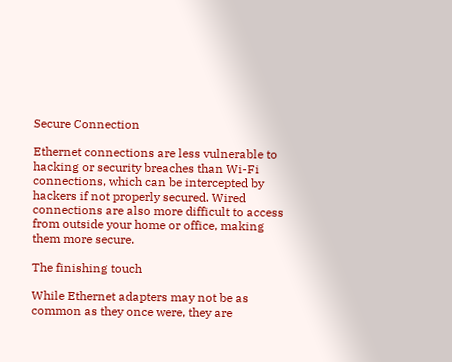Secure Connection

Ethernet connections are less vulnerable to hacking or security breaches than Wi-Fi connections, which can be intercepted by hackers if not properly secured. Wired connections are also more difficult to access from outside your home or office, making them more secure.

The finishing touch

While Ethernet adapters may not be as common as they once were, they are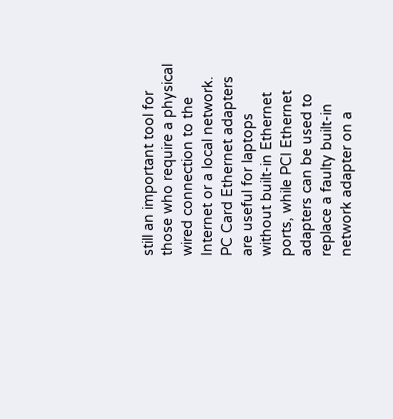still an important tool for those who require a physical wired connection to the Internet or a local network. PC Card Ethernet adapters are useful for laptops without built-in Ethernet ports, while PCI Ethernet adapters can be used to replace a faulty built-in network adapter on a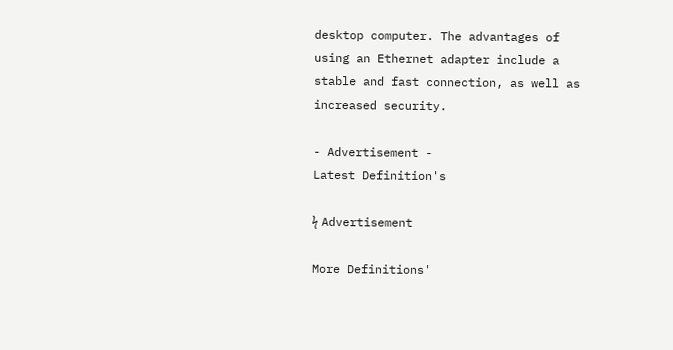desktop computer. The advantages of using an Ethernet adapter include a stable and fast connection, as well as increased security.

- Advertisement -
Latest Definition's

ϟ Advertisement

More Definitions'